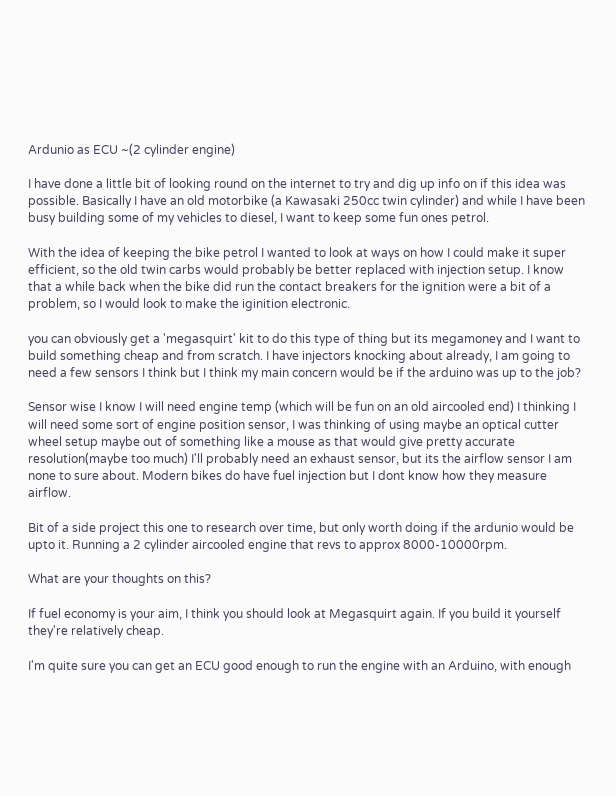Ardunio as ECU ~(2 cylinder engine)

I have done a little bit of looking round on the internet to try and dig up info on if this idea was possible. Basically I have an old motorbike (a Kawasaki 250cc twin cylinder) and while I have been busy building some of my vehicles to diesel, I want to keep some fun ones petrol.

With the idea of keeping the bike petrol I wanted to look at ways on how I could make it super efficient, so the old twin carbs would probably be better replaced with injection setup. I know that a while back when the bike did run the contact breakers for the ignition were a bit of a problem, so I would look to make the iginition electronic.

you can obviously get a 'megasquirt' kit to do this type of thing but its megamoney and I want to build something cheap and from scratch. I have injectors knocking about already, I am going to need a few sensors I think but I think my main concern would be if the arduino was up to the job?

Sensor wise I know I will need engine temp (which will be fun on an old aircooled end) I thinking I will need some sort of engine position sensor, I was thinking of using maybe an optical cutter wheel setup maybe out of something like a mouse as that would give pretty accurate resolution(maybe too much) I'll probably need an exhaust sensor, but its the airflow sensor I am none to sure about. Modern bikes do have fuel injection but I dont know how they measure airflow.

Bit of a side project this one to research over time, but only worth doing if the ardunio would be upto it. Running a 2 cylinder aircooled engine that revs to approx 8000-10000rpm.

What are your thoughts on this?

If fuel economy is your aim, I think you should look at Megasquirt again. If you build it yourself they're relatively cheap.

I'm quite sure you can get an ECU good enough to run the engine with an Arduino, with enough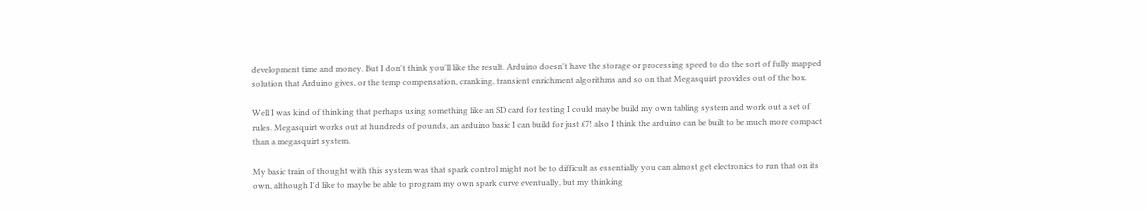development time and money. But I don't think you'll like the result. Arduino doesn't have the storage or processing speed to do the sort of fully mapped solution that Arduino gives, or the temp compensation, cranking, transient enrichment algorithms and so on that Megasquirt provides out of the box.

Well I was kind of thinking that perhaps using something like an SD card for testing I could maybe build my own tabling system and work out a set of rules. Megasquirt works out at hundreds of pounds, an arduino basic I can build for just £7! also I think the arduino can be built to be much more compact than a megasquirt system.

My basic train of thought with this system was that spark control might not be to difficult as essentially you can almost get electronics to run that on its own, although I'd like to maybe be able to program my own spark curve eventually, but my thinking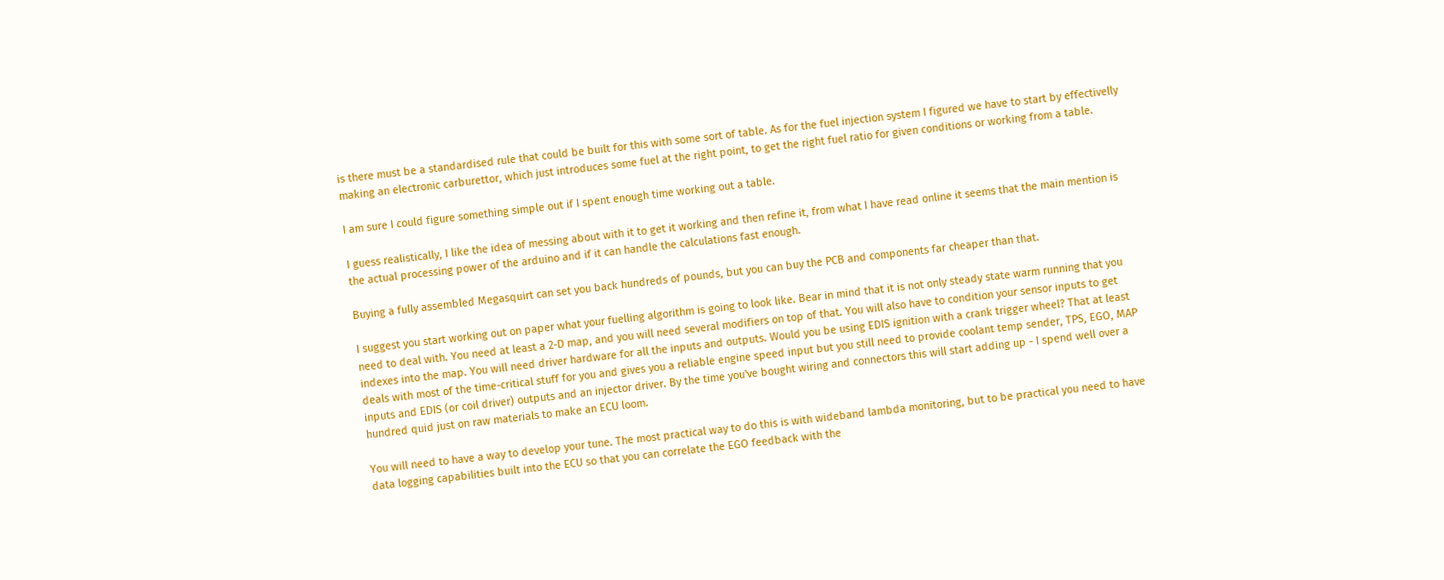is there must be a standardised rule that could be built for this with some sort of table. As for the fuel injection system I figured we have to start by effectivelly making an electronic carburettor, which just introduces some fuel at the right point, to get the right fuel ratio for given conditions or working from a table.

I am sure I could figure something simple out if I spent enough time working out a table.

I guess realistically, I like the idea of messing about with it to get it working and then refine it, from what I have read online it seems that the main mention is the actual processing power of the arduino and if it can handle the calculations fast enough.

Buying a fully assembled Megasquirt can set you back hundreds of pounds, but you can buy the PCB and components far cheaper than that.

I suggest you start working out on paper what your fuelling algorithm is going to look like. Bear in mind that it is not only steady state warm running that you need to deal with. You need at least a 2-D map, and you will need several modifiers on top of that. You will also have to condition your sensor inputs to get indexes into the map. You will need driver hardware for all the inputs and outputs. Would you be using EDIS ignition with a crank trigger wheel? That at least deals with most of the time-critical stuff for you and gives you a reliable engine speed input but you still need to provide coolant temp sender, TPS, EGO, MAP inputs and EDIS (or coil driver) outputs and an injector driver. By the time you've bought wiring and connectors this will start adding up - I spend well over a hundred quid just on raw materials to make an ECU loom.

You will need to have a way to develop your tune. The most practical way to do this is with wideband lambda monitoring, but to be practical you need to have data logging capabilities built into the ECU so that you can correlate the EGO feedback with the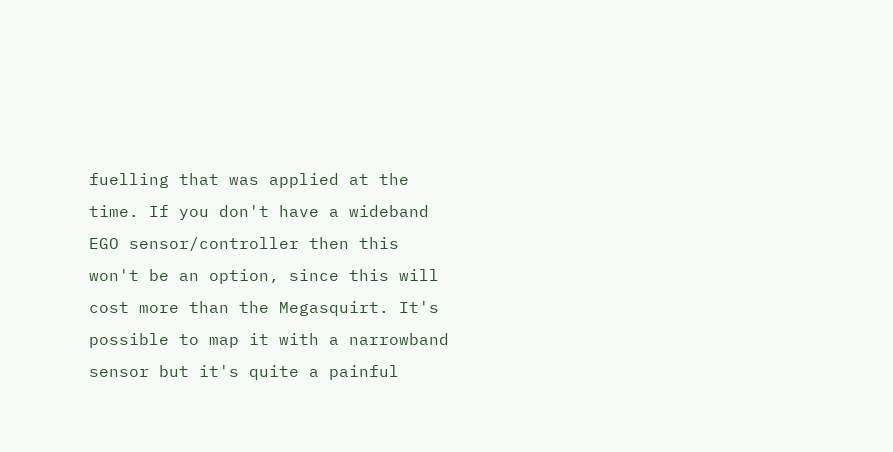fuelling that was applied at the time. If you don't have a wideband EGO sensor/controller then this won't be an option, since this will cost more than the Megasquirt. It's possible to map it with a narrowband sensor but it's quite a painful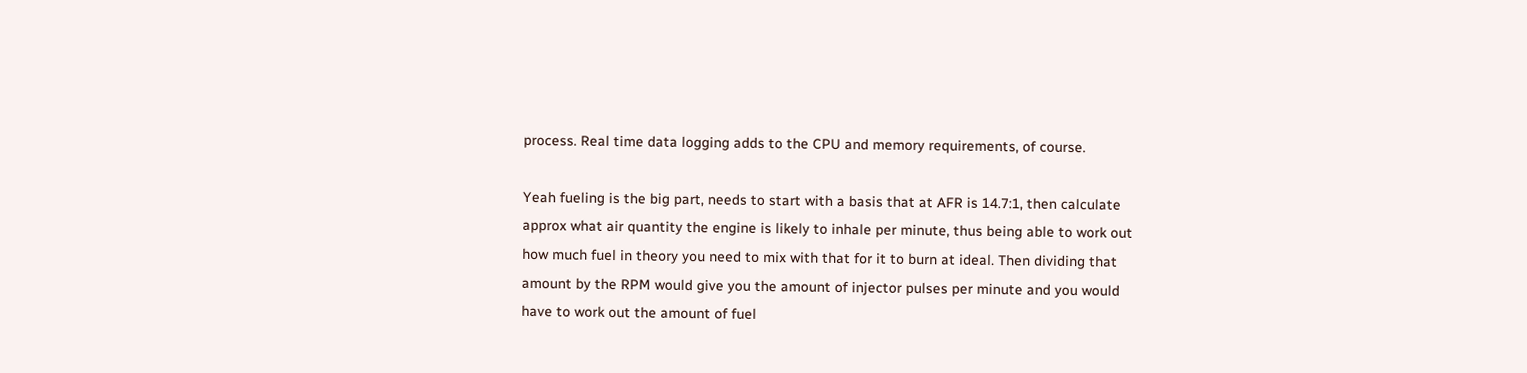process. Real time data logging adds to the CPU and memory requirements, of course.

Yeah fueling is the big part, needs to start with a basis that at AFR is 14.7:1, then calculate approx what air quantity the engine is likely to inhale per minute, thus being able to work out how much fuel in theory you need to mix with that for it to burn at ideal. Then dividing that amount by the RPM would give you the amount of injector pulses per minute and you would have to work out the amount of fuel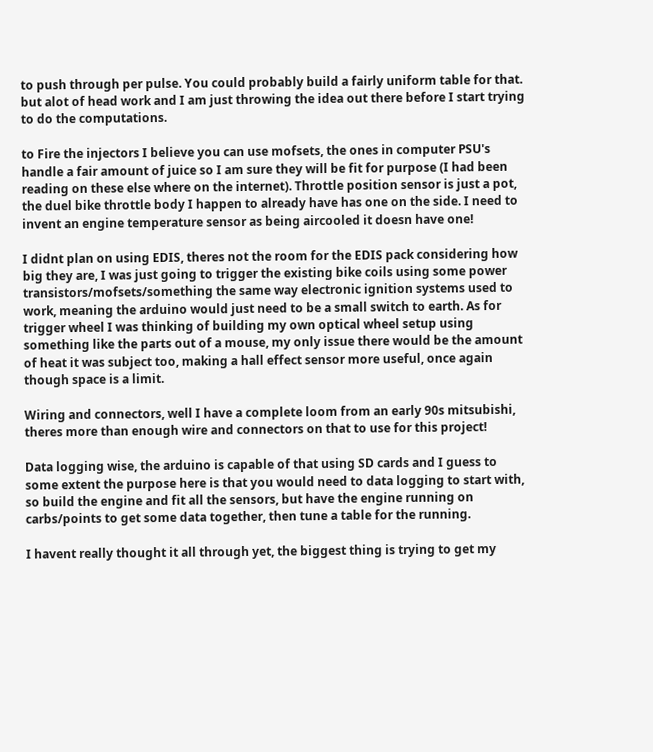to push through per pulse. You could probably build a fairly uniform table for that. but alot of head work and I am just throwing the idea out there before I start trying to do the computations.

to Fire the injectors I believe you can use mofsets, the ones in computer PSU's handle a fair amount of juice so I am sure they will be fit for purpose (I had been reading on these else where on the internet). Throttle position sensor is just a pot, the duel bike throttle body I happen to already have has one on the side. I need to invent an engine temperature sensor as being aircooled it doesn have one!

I didnt plan on using EDIS, theres not the room for the EDIS pack considering how big they are, I was just going to trigger the existing bike coils using some power transistors/mofsets/something the same way electronic ignition systems used to work, meaning the arduino would just need to be a small switch to earth. As for trigger wheel I was thinking of building my own optical wheel setup using something like the parts out of a mouse, my only issue there would be the amount of heat it was subject too, making a hall effect sensor more useful, once again though space is a limit.

Wiring and connectors, well I have a complete loom from an early 90s mitsubishi, theres more than enough wire and connectors on that to use for this project!

Data logging wise, the arduino is capable of that using SD cards and I guess to some extent the purpose here is that you would need to data logging to start with, so build the engine and fit all the sensors, but have the engine running on carbs/points to get some data together, then tune a table for the running.

I havent really thought it all through yet, the biggest thing is trying to get my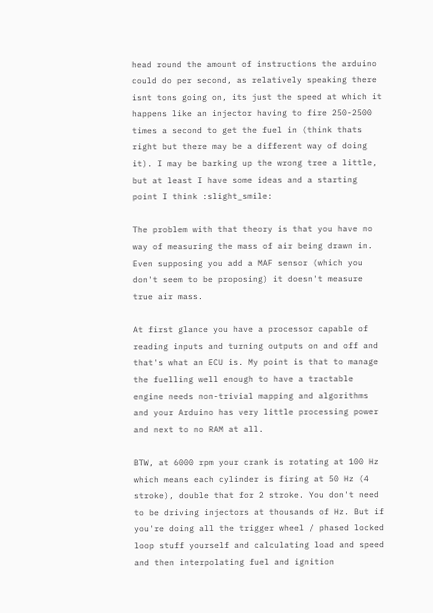head round the amount of instructions the arduino could do per second, as relatively speaking there isnt tons going on, its just the speed at which it happens like an injector having to fire 250-2500 times a second to get the fuel in (think thats right but there may be a different way of doing it). I may be barking up the wrong tree a little, but at least I have some ideas and a starting point I think :slight_smile:

The problem with that theory is that you have no way of measuring the mass of air being drawn in. Even supposing you add a MAF sensor (which you don't seem to be proposing) it doesn't measure true air mass.

At first glance you have a processor capable of reading inputs and turning outputs on and off and that's what an ECU is. My point is that to manage the fuelling well enough to have a tractable engine needs non-trivial mapping and algorithms and your Arduino has very little processing power and next to no RAM at all.

BTW, at 6000 rpm your crank is rotating at 100 Hz which means each cylinder is firing at 50 Hz (4 stroke), double that for 2 stroke. You don't need to be driving injectors at thousands of Hz. But if you're doing all the trigger wheel / phased locked loop stuff yourself and calculating load and speed and then interpolating fuel and ignition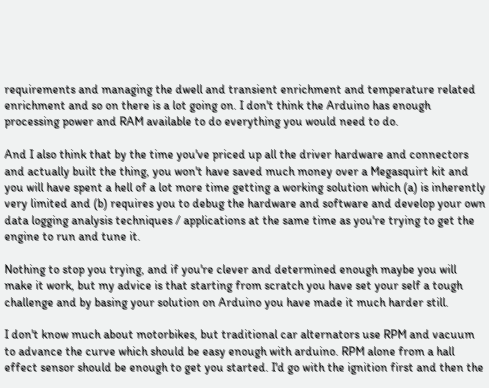requirements and managing the dwell and transient enrichment and temperature related enrichment and so on there is a lot going on. I don't think the Arduino has enough processing power and RAM available to do everything you would need to do.

And I also think that by the time you've priced up all the driver hardware and connectors and actually built the thing, you won't have saved much money over a Megasquirt kit and you will have spent a hell of a lot more time getting a working solution which (a) is inherently very limited and (b) requires you to debug the hardware and software and develop your own data logging analysis techniques / applications at the same time as you're trying to get the engine to run and tune it.

Nothing to stop you trying, and if you're clever and determined enough maybe you will make it work, but my advice is that starting from scratch you have set your self a tough challenge and by basing your solution on Arduino you have made it much harder still.

I don't know much about motorbikes, but traditional car alternators use RPM and vacuum to advance the curve which should be easy enough with arduino. RPM alone from a hall effect sensor should be enough to get you started. I'd go with the ignition first and then the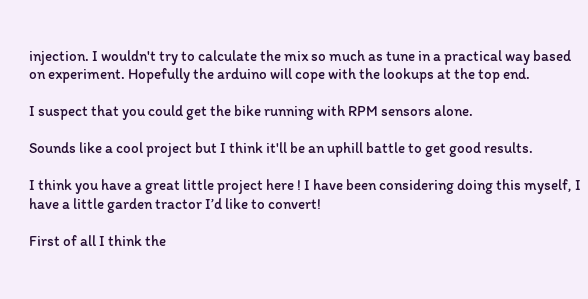injection. I wouldn't try to calculate the mix so much as tune in a practical way based on experiment. Hopefully the arduino will cope with the lookups at the top end.

I suspect that you could get the bike running with RPM sensors alone.

Sounds like a cool project but I think it'll be an uphill battle to get good results.

I think you have a great little project here ! I have been considering doing this myself, I have a little garden tractor I’d like to convert!

First of all I think the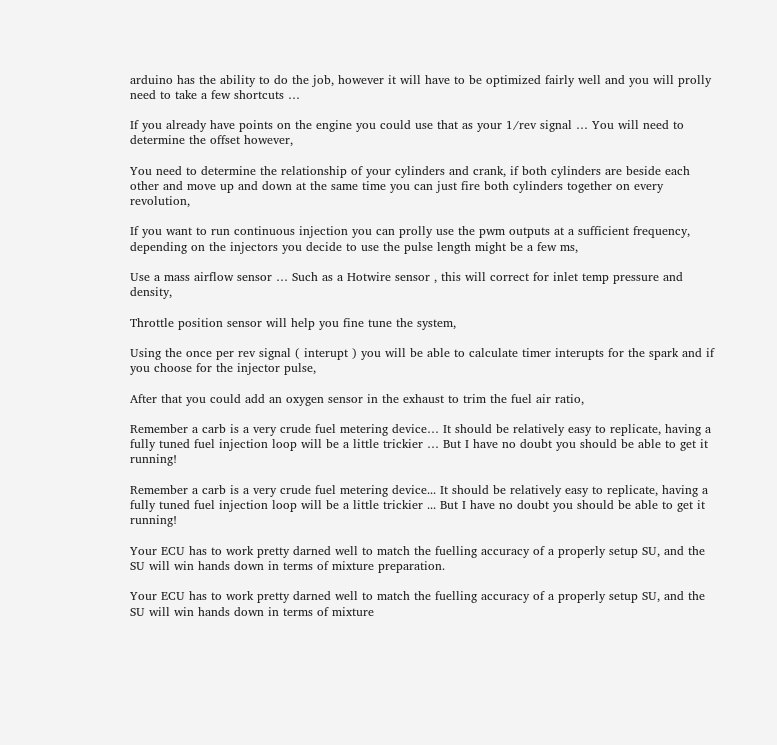arduino has the ability to do the job, however it will have to be optimized fairly well and you will prolly need to take a few shortcuts …

If you already have points on the engine you could use that as your 1/rev signal … You will need to determine the offset however,

You need to determine the relationship of your cylinders and crank, if both cylinders are beside each other and move up and down at the same time you can just fire both cylinders together on every revolution,

If you want to run continuous injection you can prolly use the pwm outputs at a sufficient frequency, depending on the injectors you decide to use the pulse length might be a few ms,

Use a mass airflow sensor … Such as a Hotwire sensor , this will correct for inlet temp pressure and density,

Throttle position sensor will help you fine tune the system,

Using the once per rev signal ( interupt ) you will be able to calculate timer interupts for the spark and if you choose for the injector pulse,

After that you could add an oxygen sensor in the exhaust to trim the fuel air ratio,

Remember a carb is a very crude fuel metering device… It should be relatively easy to replicate, having a fully tuned fuel injection loop will be a little trickier … But I have no doubt you should be able to get it running!

Remember a carb is a very crude fuel metering device... It should be relatively easy to replicate, having a fully tuned fuel injection loop will be a little trickier ... But I have no doubt you should be able to get it running!

Your ECU has to work pretty darned well to match the fuelling accuracy of a properly setup SU, and the SU will win hands down in terms of mixture preparation.

Your ECU has to work pretty darned well to match the fuelling accuracy of a properly setup SU, and the SU will win hands down in terms of mixture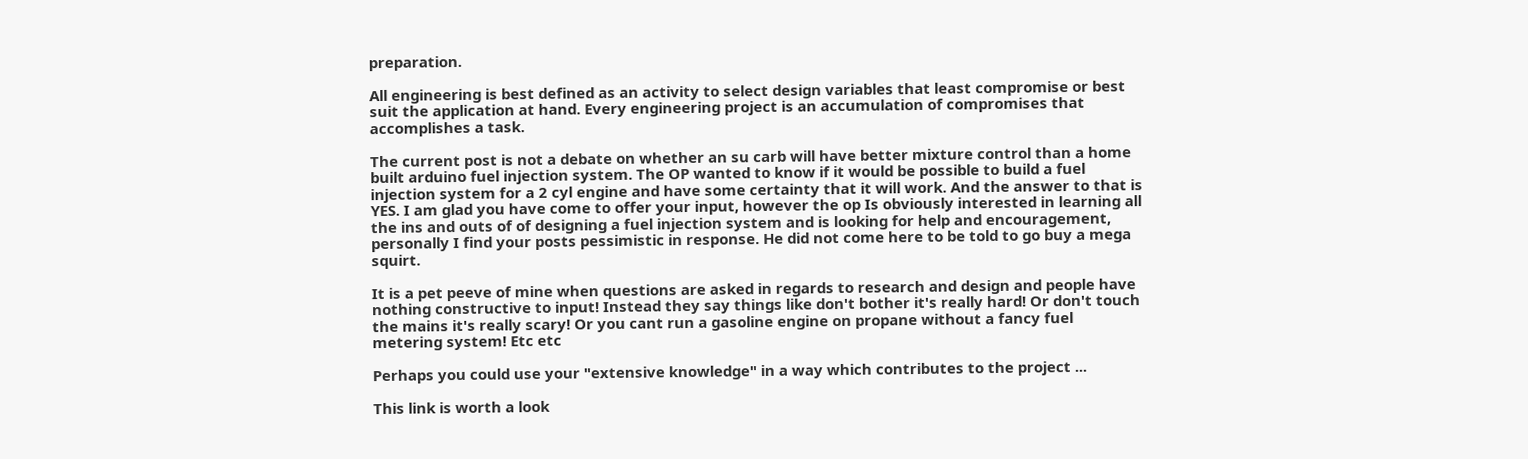preparation.

All engineering is best defined as an activity to select design variables that least compromise or best suit the application at hand. Every engineering project is an accumulation of compromises that accomplishes a task.

The current post is not a debate on whether an su carb will have better mixture control than a home built arduino fuel injection system. The OP wanted to know if it would be possible to build a fuel injection system for a 2 cyl engine and have some certainty that it will work. And the answer to that is YES. I am glad you have come to offer your input, however the op Is obviously interested in learning all the ins and outs of of designing a fuel injection system and is looking for help and encouragement, personally I find your posts pessimistic in response. He did not come here to be told to go buy a mega squirt.

It is a pet peeve of mine when questions are asked in regards to research and design and people have nothing constructive to input! Instead they say things like don't bother it's really hard! Or don't touch the mains it's really scary! Or you cant run a gasoline engine on propane without a fancy fuel metering system! Etc etc

Perhaps you could use your "extensive knowledge" in a way which contributes to the project ...

This link is worth a look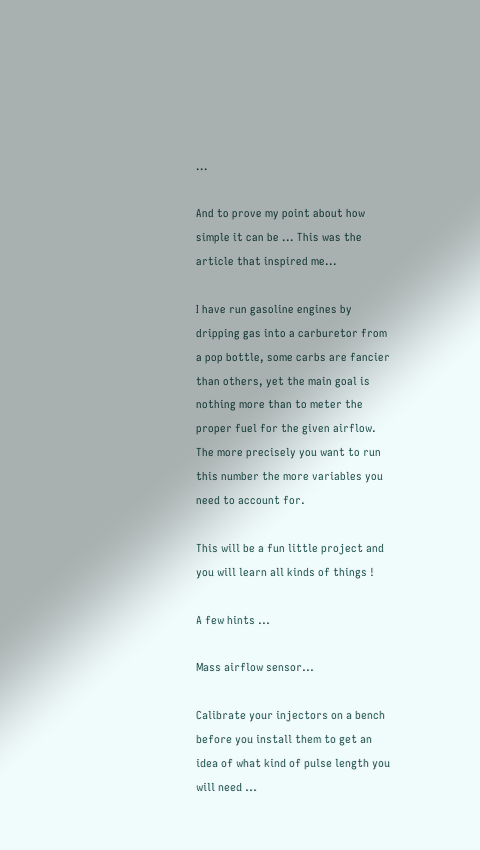...

And to prove my point about how simple it can be ... This was the article that inspired me...

I have run gasoline engines by dripping gas into a carburetor from a pop bottle, some carbs are fancier than others, yet the main goal is nothing more than to meter the proper fuel for the given airflow. The more precisely you want to run this number the more variables you need to account for.

This will be a fun little project and you will learn all kinds of things !

A few hints ...

Mass airflow sensor...

Calibrate your injectors on a bench before you install them to get an idea of what kind of pulse length you will need ...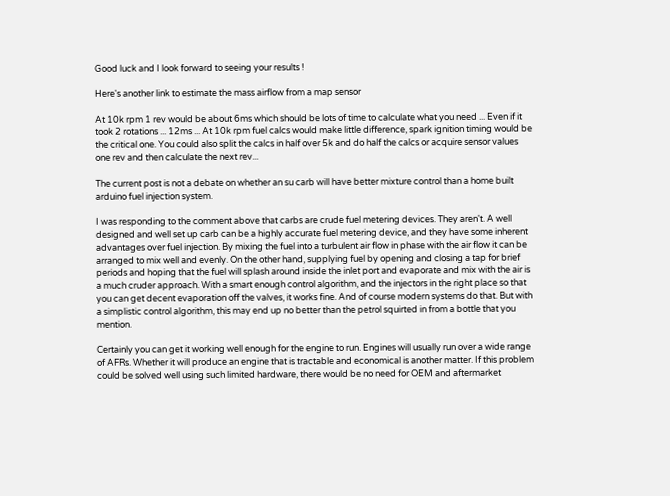Good luck and I look forward to seeing your results !

Here's another link to estimate the mass airflow from a map sensor

At 10k rpm 1 rev would be about 6ms which should be lots of time to calculate what you need ... Even if it took 2 rotations ... 12ms ... At 10k rpm fuel calcs would make little difference, spark ignition timing would be the critical one. You could also split the calcs in half over 5k and do half the calcs or acquire sensor values one rev and then calculate the next rev...

The current post is not a debate on whether an su carb will have better mixture control than a home built arduino fuel injection system.

I was responding to the comment above that carbs are crude fuel metering devices. They aren't. A well designed and well set up carb can be a highly accurate fuel metering device, and they have some inherent advantages over fuel injection. By mixing the fuel into a turbulent air flow in phase with the air flow it can be arranged to mix well and evenly. On the other hand, supplying fuel by opening and closing a tap for brief periods and hoping that the fuel will splash around inside the inlet port and evaporate and mix with the air is a much cruder approach. With a smart enough control algorithm, and the injectors in the right place so that you can get decent evaporation off the valves, it works fine. And of course modern systems do that. But with a simplistic control algorithm, this may end up no better than the petrol squirted in from a bottle that you mention.

Certainly you can get it working well enough for the engine to run. Engines will usually run over a wide range of AFRs. Whether it will produce an engine that is tractable and economical is another matter. If this problem could be solved well using such limited hardware, there would be no need for OEM and aftermarket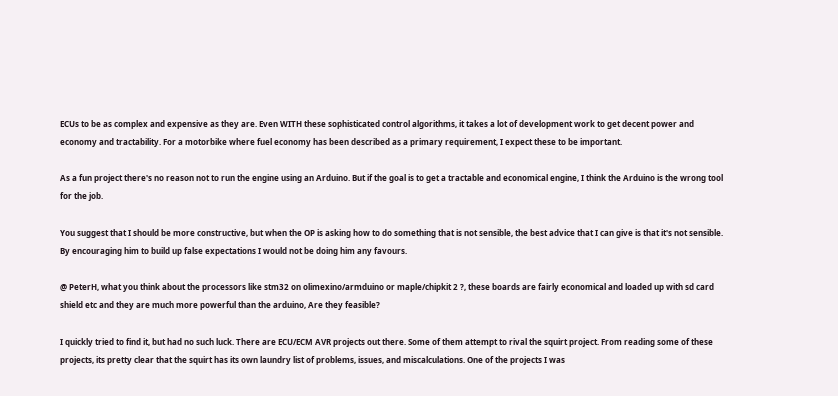ECUs to be as complex and expensive as they are. Even WITH these sophisticated control algorithms, it takes a lot of development work to get decent power and economy and tractability. For a motorbike where fuel economy has been described as a primary requirement, I expect these to be important.

As a fun project there's no reason not to run the engine using an Arduino. But if the goal is to get a tractable and economical engine, I think the Arduino is the wrong tool for the job.

You suggest that I should be more constructive, but when the OP is asking how to do something that is not sensible, the best advice that I can give is that it's not sensible. By encouraging him to build up false expectations I would not be doing him any favours.

@ PeterH, what you think about the processors like stm32 on olimexino/armduino or maple/chipkit 2 ?, these boards are fairly economical and loaded up with sd card shield etc and they are much more powerful than the arduino, Are they feasible?

I quickly tried to find it, but had no such luck. There are ECU/ECM AVR projects out there. Some of them attempt to rival the squirt project. From reading some of these projects, its pretty clear that the squirt has its own laundry list of problems, issues, and miscalculations. One of the projects I was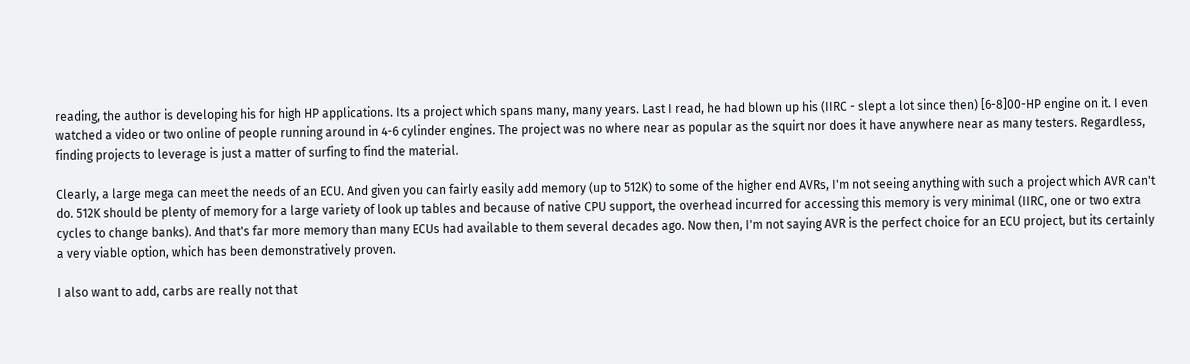reading, the author is developing his for high HP applications. Its a project which spans many, many years. Last I read, he had blown up his (IIRC - slept a lot since then) [6-8]00-HP engine on it. I even watched a video or two online of people running around in 4-6 cylinder engines. The project was no where near as popular as the squirt nor does it have anywhere near as many testers. Regardless, finding projects to leverage is just a matter of surfing to find the material.

Clearly, a large mega can meet the needs of an ECU. And given you can fairly easily add memory (up to 512K) to some of the higher end AVRs, I'm not seeing anything with such a project which AVR can't do. 512K should be plenty of memory for a large variety of look up tables and because of native CPU support, the overhead incurred for accessing this memory is very minimal (IIRC, one or two extra cycles to change banks). And that's far more memory than many ECUs had available to them several decades ago. Now then, I'm not saying AVR is the perfect choice for an ECU project, but its certainly a very viable option, which has been demonstratively proven.

I also want to add, carbs are really not that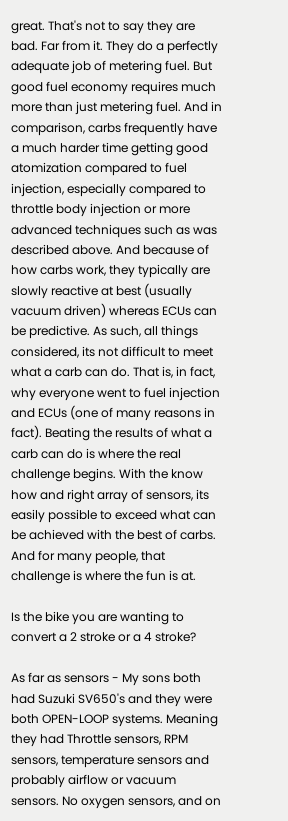great. That's not to say they are bad. Far from it. They do a perfectly adequate job of metering fuel. But good fuel economy requires much more than just metering fuel. And in comparison, carbs frequently have a much harder time getting good atomization compared to fuel injection, especially compared to throttle body injection or more advanced techniques such as was described above. And because of how carbs work, they typically are slowly reactive at best (usually vacuum driven) whereas ECUs can be predictive. As such, all things considered, its not difficult to meet what a carb can do. That is, in fact, why everyone went to fuel injection and ECUs (one of many reasons in fact). Beating the results of what a carb can do is where the real challenge begins. With the know how and right array of sensors, its easily possible to exceed what can be achieved with the best of carbs. And for many people, that challenge is where the fun is at.

Is the bike you are wanting to convert a 2 stroke or a 4 stroke?

As far as sensors - My sons both had Suzuki SV650's and they were both OPEN-LOOP systems. Meaning they had Throttle sensors, RPM sensors, temperature sensors and probably airflow or vacuum sensors. No oxygen sensors, and on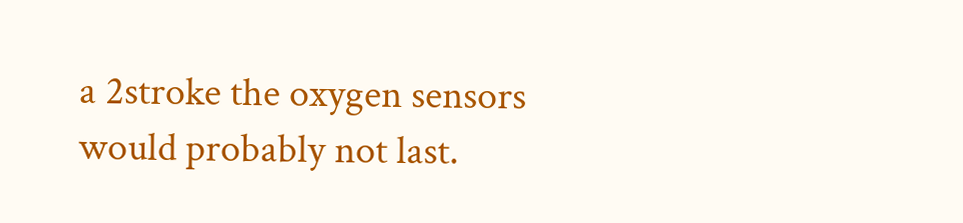a 2stroke the oxygen sensors would probably not last.